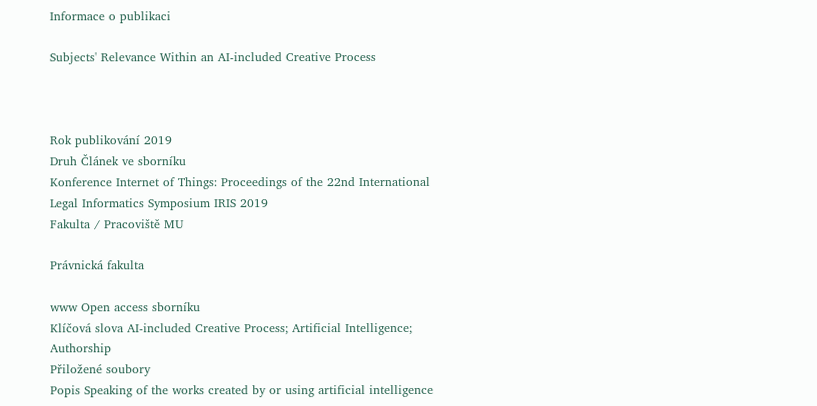Informace o publikaci

Subjects' Relevance Within an AI-included Creative Process



Rok publikování 2019
Druh Článek ve sborníku
Konference Internet of Things: Proceedings of the 22nd International Legal Informatics Symposium IRIS 2019
Fakulta / Pracoviště MU

Právnická fakulta

www Open access sborníku
Klíčová slova AI-included Creative Process; Artificial Intelligence; Authorship
Přiložené soubory
Popis Speaking of the works created by or using artificial intelligence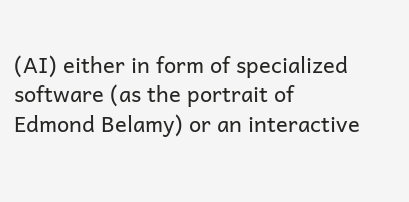(AI) either in form of specialized software (as the portrait of Edmond Belamy) or an interactive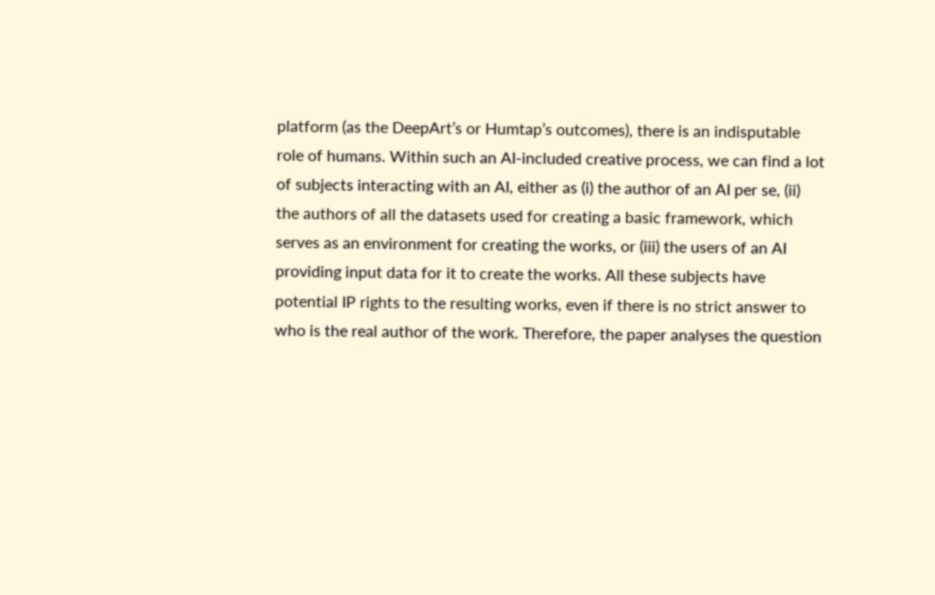platform (as the DeepArt’s or Humtap’s outcomes), there is an indisputable role of humans. Within such an AI-included creative process, we can find a lot of subjects interacting with an AI, either as (i) the author of an AI per se, (ii) the authors of all the datasets used for creating a basic framework, which serves as an environment for creating the works, or (iii) the users of an AI providing input data for it to create the works. All these subjects have potential IP rights to the resulting works, even if there is no strict answer to who is the real author of the work. Therefore, the paper analyses the question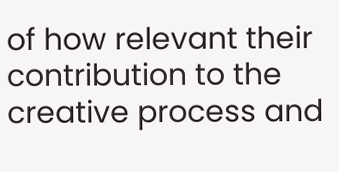of how relevant their contribution to the creative process and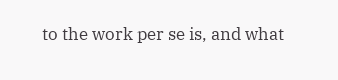to the work per se is, and what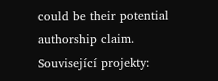could be their potential authorship claim.
Související projekty: